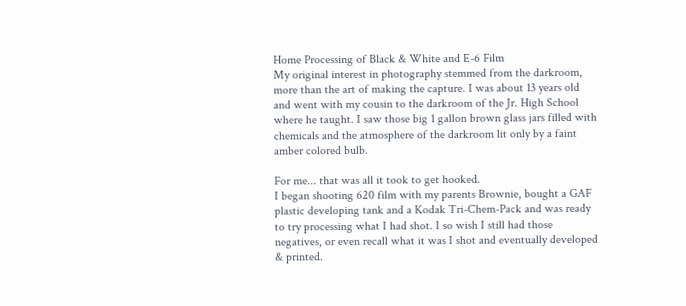Home Processing of Black & White and E-6 Film
My original interest in photography stemmed from the darkroom, more than the art of making the capture. I was about 13 years old and went with my cousin to the darkroom of the Jr. High School where he taught. I saw those big 1 gallon brown glass jars filled with chemicals and the atmosphere of the darkroom lit only by a faint amber colored bulb.

For me... that was all it took to get hooked.
I began shooting 620 film with my parents Brownie, bought a GAF plastic developing tank and a Kodak Tri-Chem-Pack and was ready to try processing what I had shot. I so wish I still had those negatives, or even recall what it was I shot and eventually developed & printed.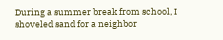During a summer break from school, I shoveled sand for a neighbor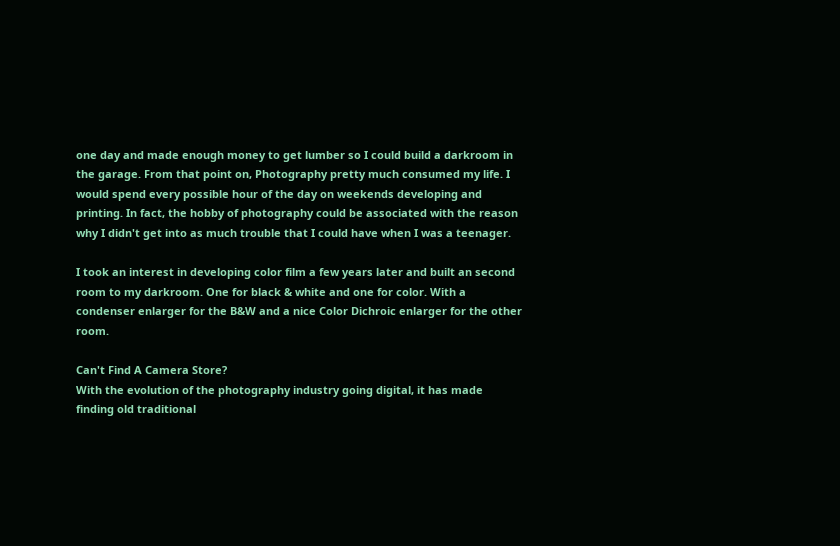one day and made enough money to get lumber so I could build a darkroom in the garage. From that point on, Photography pretty much consumed my life. I would spend every possible hour of the day on weekends developing and printing. In fact, the hobby of photography could be associated with the reason why I didn't get into as much trouble that I could have when I was a teenager.

I took an interest in developing color film a few years later and built an second room to my darkroom. One for black & white and one for color. With a condenser enlarger for the B&W and a nice Color Dichroic enlarger for the other room.

Can't Find A Camera Store?
With the evolution of the photography industry going digital, it has made finding old traditional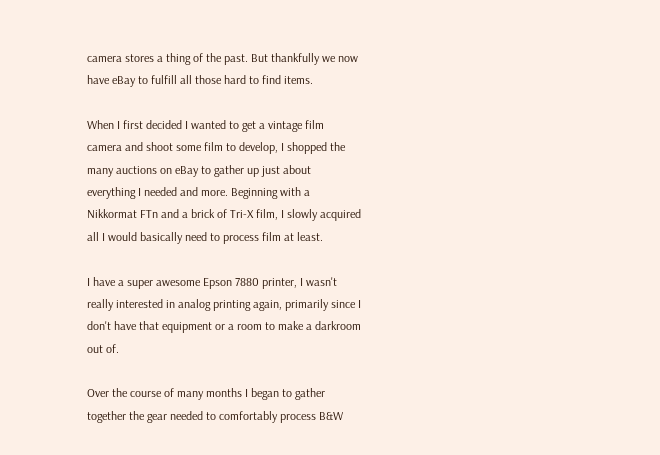camera stores a thing of the past. But thankfully we now have eBay to fulfill all those hard to find items.

When I first decided I wanted to get a vintage film camera and shoot some film to develop, I shopped the many auctions on eBay to gather up just about everything I needed and more. Beginning with a Nikkormat FTn and a brick of Tri-X film, I slowly acquired all I would basically need to process film at least.

I have a super awesome Epson 7880 printer, I wasn't really interested in analog printing again, primarily since I don't have that equipment or a room to make a darkroom out of.

Over the course of many months I began to gather together the gear needed to comfortably process B&W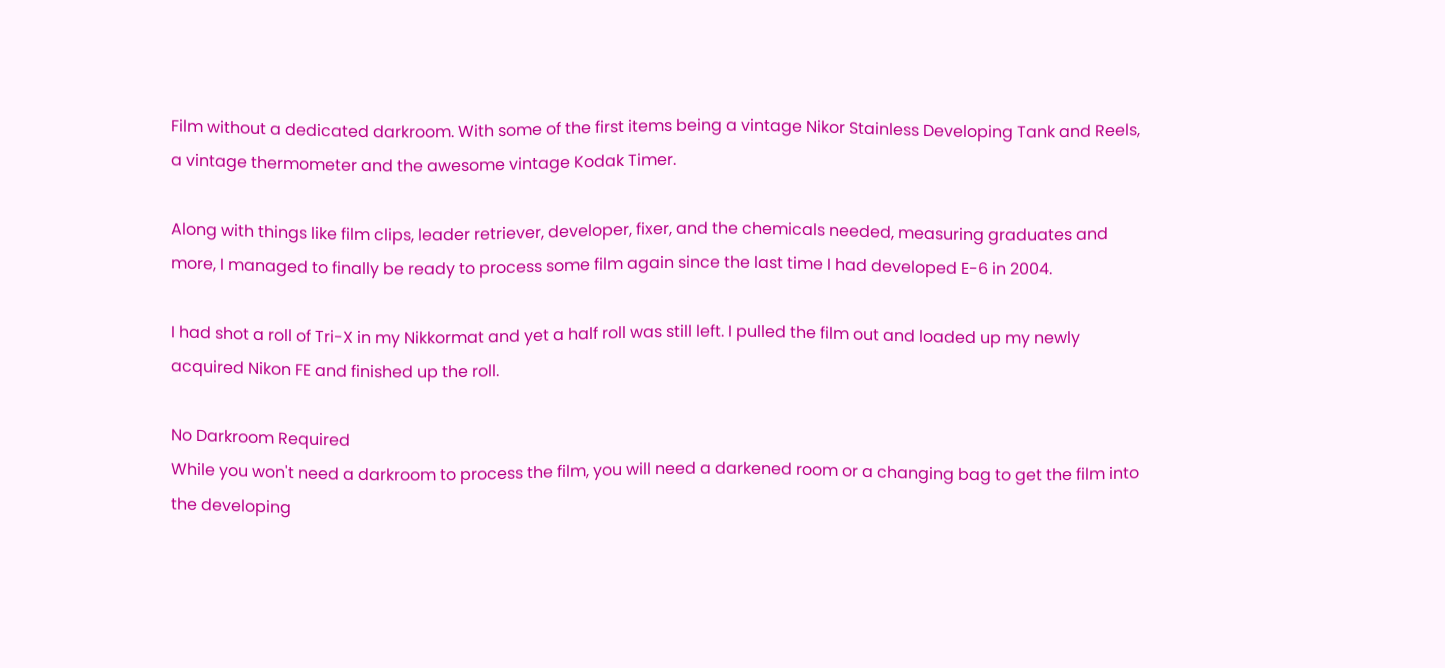Film without a dedicated darkroom. With some of the first items being a vintage Nikor Stainless Developing Tank and Reels, a vintage thermometer and the awesome vintage Kodak Timer.

Along with things like film clips, leader retriever, developer, fixer, and the chemicals needed, measuring graduates and more, I managed to finally be ready to process some film again since the last time I had developed E-6 in 2004.

I had shot a roll of Tri-X in my Nikkormat and yet a half roll was still left. I pulled the film out and loaded up my newly acquired Nikon FE and finished up the roll.

No Darkroom Required
While you won't need a darkroom to process the film, you will need a darkened room or a changing bag to get the film into the developing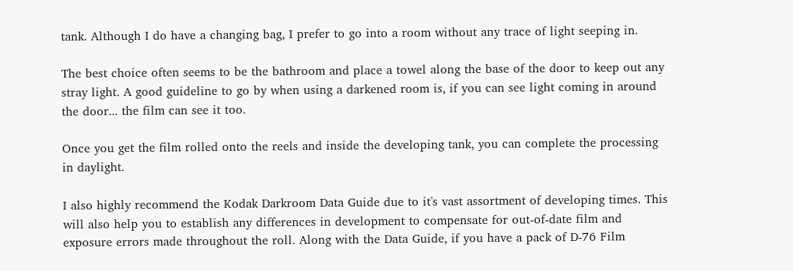tank. Although I do have a changing bag, I prefer to go into a room without any trace of light seeping in.

The best choice often seems to be the bathroom and place a towel along the base of the door to keep out any stray light. A good guideline to go by when using a darkened room is, if you can see light coming in around the door... the film can see it too.

Once you get the film rolled onto the reels and inside the developing tank, you can complete the processing in daylight.

I also highly recommend the Kodak Darkroom Data Guide due to it's vast assortment of developing times. This will also help you to establish any differences in development to compensate for out-of-date film and exposure errors made throughout the roll. Along with the Data Guide, if you have a pack of D-76 Film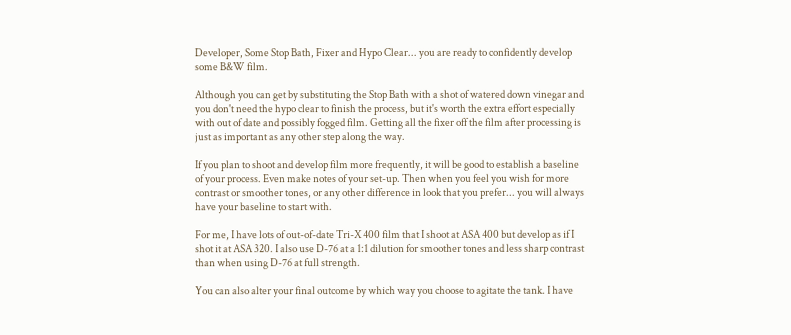Developer, Some Stop Bath, Fixer and Hypo Clear... you are ready to confidently develop some B&W film.

Although you can get by substituting the Stop Bath with a shot of watered down vinegar and you don't need the hypo clear to finish the process, but it's worth the extra effort especially with out of date and possibly fogged film. Getting all the fixer off the film after processing is just as important as any other step along the way.

If you plan to shoot and develop film more frequently, it will be good to establish a baseline of your process. Even make notes of your set-up. Then when you feel you wish for more contrast or smoother tones, or any other difference in look that you prefer... you will always have your baseline to start with.

For me, I have lots of out-of-date Tri-X 400 film that I shoot at ASA 400 but develop as if I shot it at ASA 320. I also use D-76 at a 1:1 dilution for smoother tones and less sharp contrast than when using D-76 at full strength.

You can also alter your final outcome by which way you choose to agitate the tank. I have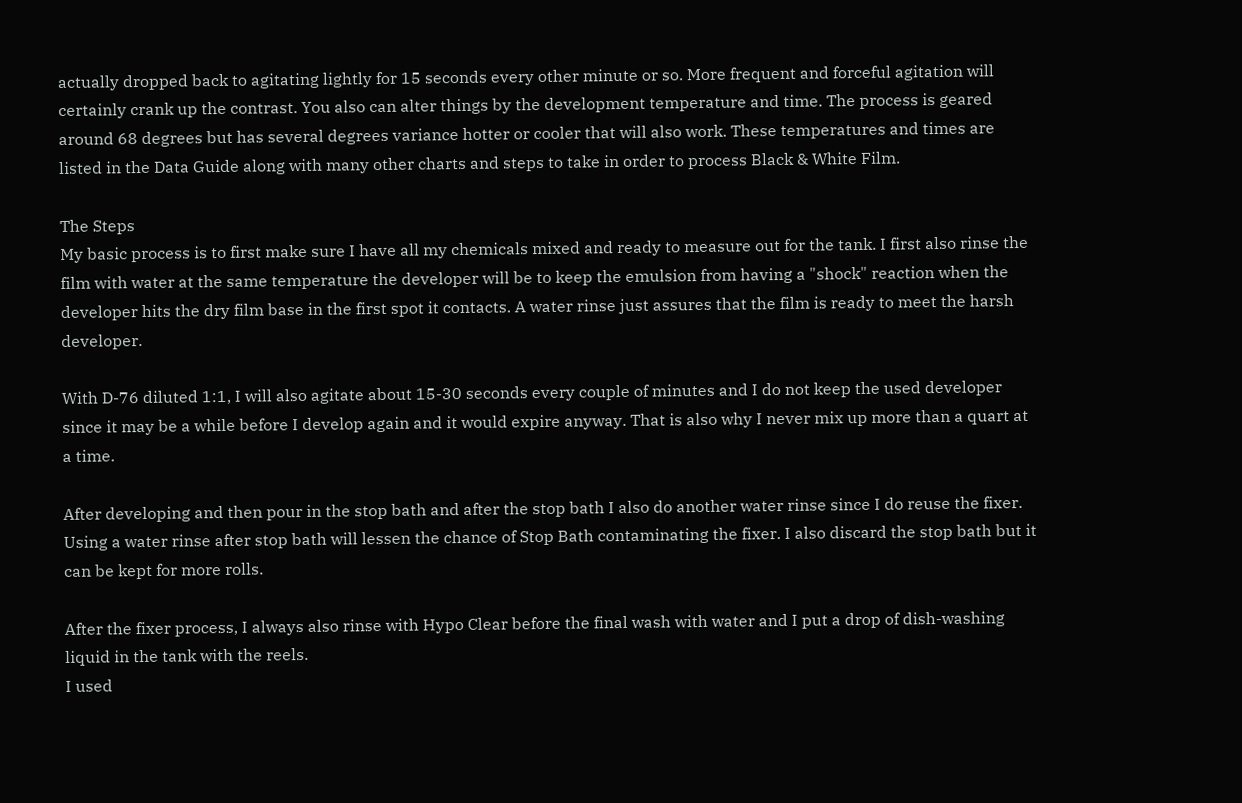actually dropped back to agitating lightly for 15 seconds every other minute or so. More frequent and forceful agitation will certainly crank up the contrast. You also can alter things by the development temperature and time. The process is geared around 68 degrees but has several degrees variance hotter or cooler that will also work. These temperatures and times are listed in the Data Guide along with many other charts and steps to take in order to process Black & White Film.

The Steps
My basic process is to first make sure I have all my chemicals mixed and ready to measure out for the tank. I first also rinse the film with water at the same temperature the developer will be to keep the emulsion from having a "shock" reaction when the developer hits the dry film base in the first spot it contacts. A water rinse just assures that the film is ready to meet the harsh developer.

With D-76 diluted 1:1, I will also agitate about 15-30 seconds every couple of minutes and I do not keep the used developer since it may be a while before I develop again and it would expire anyway. That is also why I never mix up more than a quart at a time.

After developing and then pour in the stop bath and after the stop bath I also do another water rinse since I do reuse the fixer. Using a water rinse after stop bath will lessen the chance of Stop Bath contaminating the fixer. I also discard the stop bath but it can be kept for more rolls.

After the fixer process, I always also rinse with Hypo Clear before the final wash with water and I put a drop of dish-washing liquid in the tank with the reels.
I used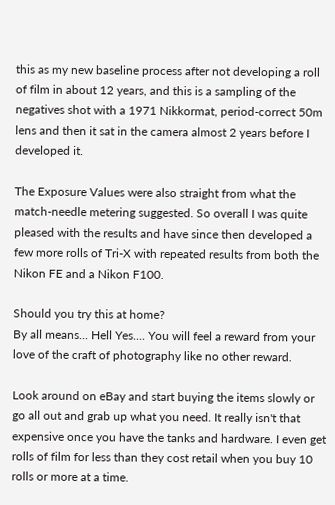this as my new baseline process after not developing a roll of film in about 12 years, and this is a sampling of the negatives shot with a 1971 Nikkormat, period-correct 50m lens and then it sat in the camera almost 2 years before I developed it.

The Exposure Values were also straight from what the match-needle metering suggested. So overall I was quite pleased with the results and have since then developed a few more rolls of Tri-X with repeated results from both the Nikon FE and a Nikon F100.

Should you try this at home?
By all means... Hell Yes.... You will feel a reward from your love of the craft of photography like no other reward.

Look around on eBay and start buying the items slowly or go all out and grab up what you need. It really isn't that expensive once you have the tanks and hardware. I even get rolls of film for less than they cost retail when you buy 10 rolls or more at a time.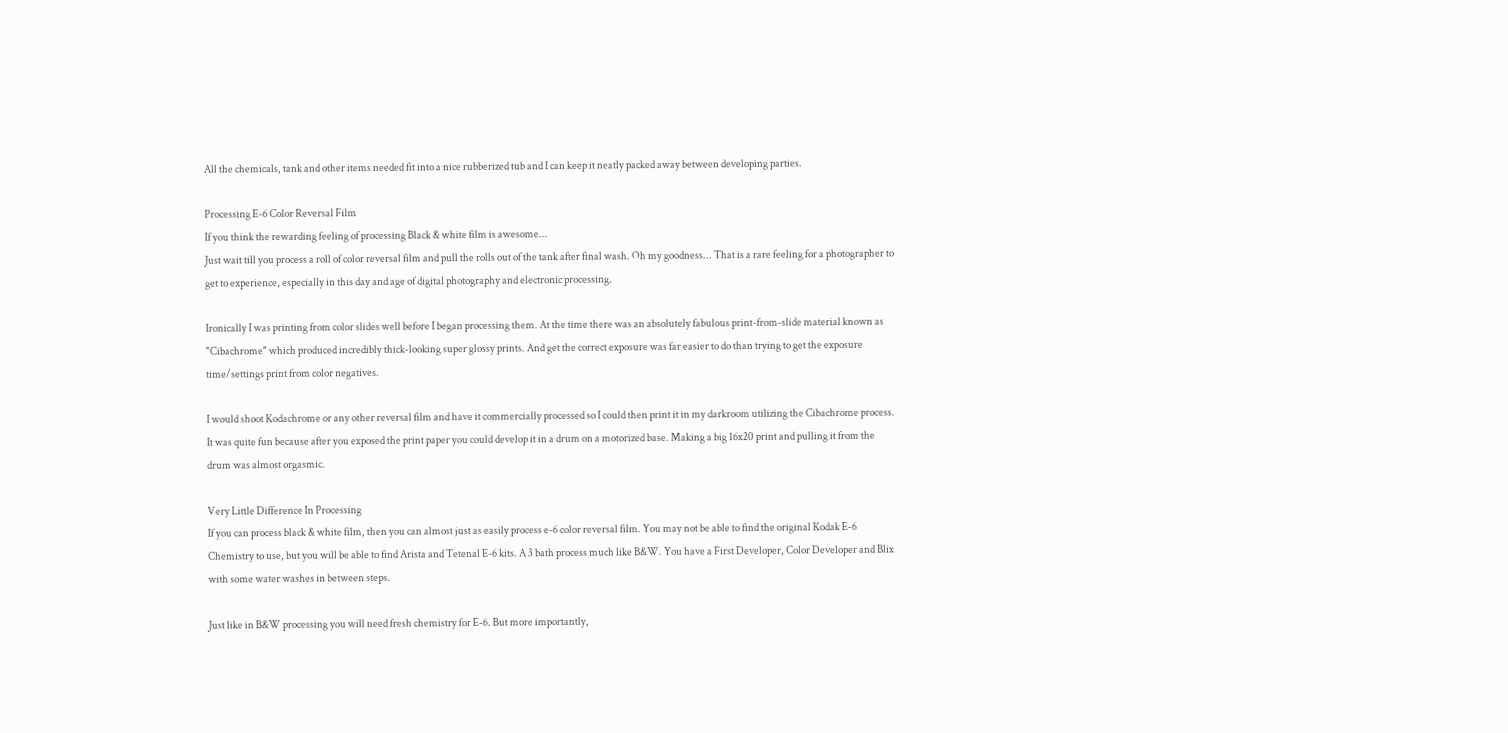All the chemicals, tank and other items needed fit into a nice rubberized tub and I can keep it neatly packed away between developing parties.

Processing E-6 Color Reversal Film
If you think the rewarding feeling of processing Black & white film is awesome...
Just wait till you process a roll of color reversal film and pull the rolls out of the tank after final wash. Oh my goodness... That is a rare feeling for a photographer to get to experience, especially in this day and age of digital photography and electronic processing.

Ironically I was printing from color slides well before I began processing them. At the time there was an absolutely fabulous print-from-slide material known as "Cibachrome" which produced incredibly thick-looking super glossy prints. And get the correct exposure was far easier to do than trying to get the exposure time/settings print from color negatives.

I would shoot Kodachrome or any other reversal film and have it commercially processed so I could then print it in my darkroom utilizing the Cibachrome process. It was quite fun because after you exposed the print paper you could develop it in a drum on a motorized base. Making a big 16x20 print and pulling it from the drum was almost orgasmic.

Very Little Difference In Processing
If you can process black & white film, then you can almost just as easily process e-6 color reversal film. You may not be able to find the original Kodak E-6 Chemistry to use, but you will be able to find Arista and Tetenal E-6 kits. A 3 bath process much like B&W. You have a First Developer, Color Developer and Blix with some water washes in between steps.

Just like in B&W processing you will need fresh chemistry for E-6. But more importantly,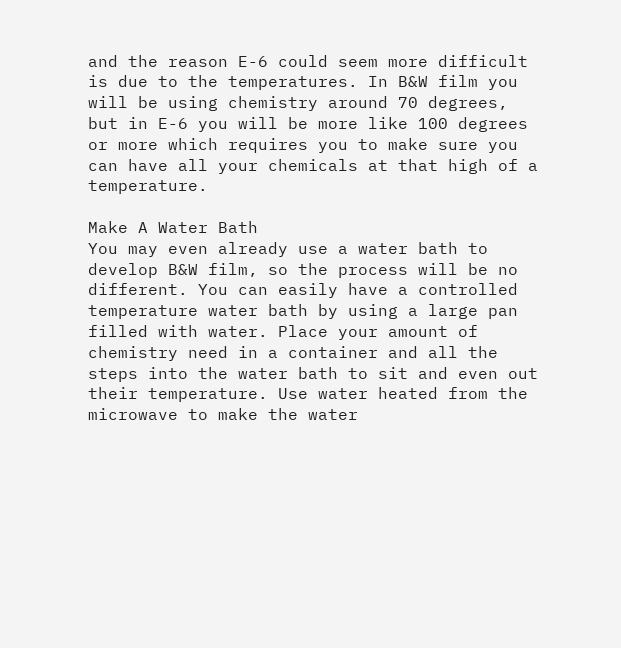and the reason E-6 could seem more difficult is due to the temperatures. In B&W film you will be using chemistry around 70 degrees, but in E-6 you will be more like 100 degrees or more which requires you to make sure you can have all your chemicals at that high of a temperature.

Make A Water Bath
You may even already use a water bath to develop B&W film, so the process will be no different. You can easily have a controlled temperature water bath by using a large pan filled with water. Place your amount of chemistry need in a container and all the steps into the water bath to sit and even out their temperature. Use water heated from the microwave to make the water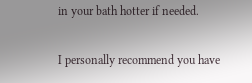in your bath hotter if needed.

I personally recommend you have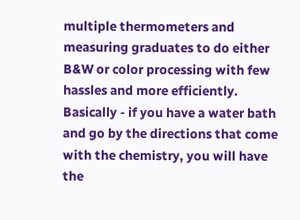multiple thermometers and measuring graduates to do either B&W or color processing with few hassles and more efficiently. Basically - if you have a water bath and go by the directions that come with the chemistry, you will have the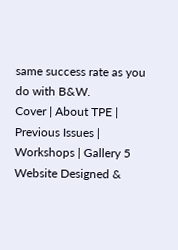same success rate as you do with B&W.
Cover | About TPE | Previous Issues | Workshops | Gallery 5
Website Designed &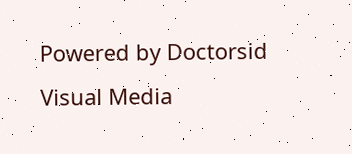Powered by Doctorsid Visual Media